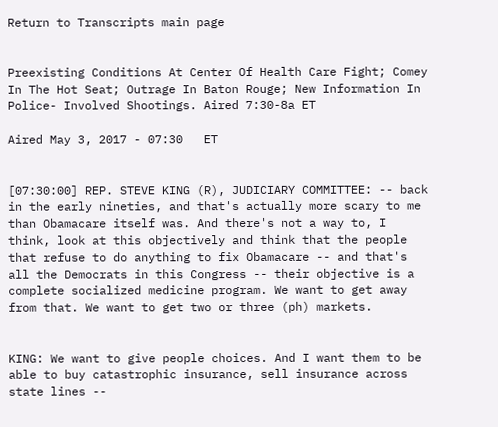Return to Transcripts main page


Preexisting Conditions At Center Of Health Care Fight; Comey In The Hot Seat; Outrage In Baton Rouge; New Information In Police- Involved Shootings. Aired 7:30-8a ET

Aired May 3, 2017 - 07:30   ET


[07:30:00] REP. STEVE KING (R), JUDICIARY COMMITTEE: -- back in the early nineties, and that's actually more scary to me than Obamacare itself was. And there's not a way to, I think, look at this objectively and think that the people that refuse to do anything to fix Obamacare -- and that's all the Democrats in this Congress -- their objective is a complete socialized medicine program. We want to get away from that. We want to get two or three (ph) markets.


KING: We want to give people choices. And I want them to be able to buy catastrophic insurance, sell insurance across state lines --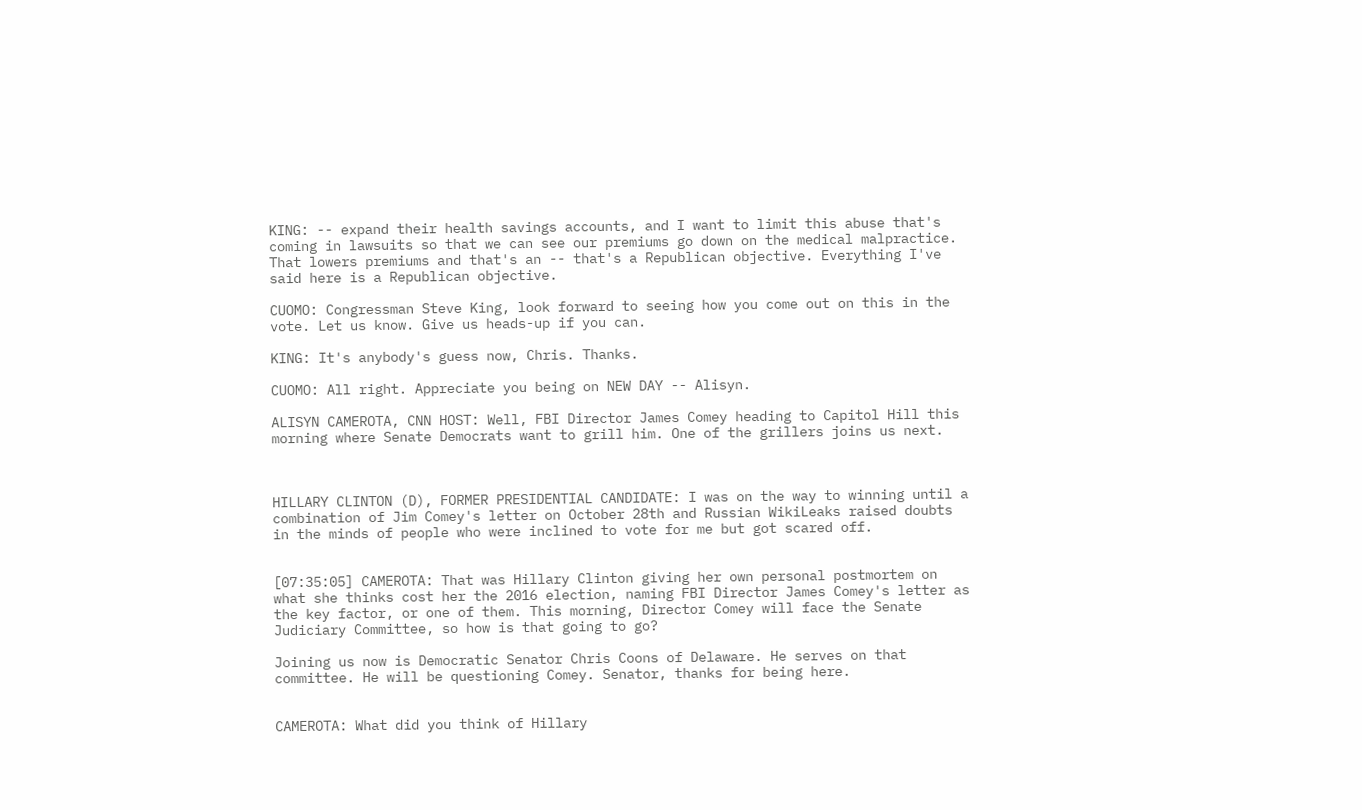KING: -- expand their health savings accounts, and I want to limit this abuse that's coming in lawsuits so that we can see our premiums go down on the medical malpractice. That lowers premiums and that's an -- that's a Republican objective. Everything I've said here is a Republican objective.

CUOMO: Congressman Steve King, look forward to seeing how you come out on this in the vote. Let us know. Give us heads-up if you can.

KING: It's anybody's guess now, Chris. Thanks.

CUOMO: All right. Appreciate you being on NEW DAY -- Alisyn.

ALISYN CAMEROTA, CNN HOST: Well, FBI Director James Comey heading to Capitol Hill this morning where Senate Democrats want to grill him. One of the grillers joins us next.



HILLARY CLINTON (D), FORMER PRESIDENTIAL CANDIDATE: I was on the way to winning until a combination of Jim Comey's letter on October 28th and Russian WikiLeaks raised doubts in the minds of people who were inclined to vote for me but got scared off.


[07:35:05] CAMEROTA: That was Hillary Clinton giving her own personal postmortem on what she thinks cost her the 2016 election, naming FBI Director James Comey's letter as the key factor, or one of them. This morning, Director Comey will face the Senate Judiciary Committee, so how is that going to go?

Joining us now is Democratic Senator Chris Coons of Delaware. He serves on that committee. He will be questioning Comey. Senator, thanks for being here.


CAMEROTA: What did you think of Hillary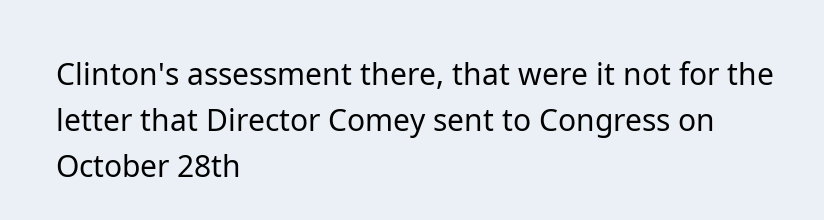Clinton's assessment there, that were it not for the letter that Director Comey sent to Congress on October 28th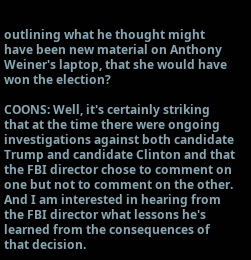outlining what he thought might have been new material on Anthony Weiner's laptop, that she would have won the election?

COONS: Well, it's certainly striking that at the time there were ongoing investigations against both candidate Trump and candidate Clinton and that the FBI director chose to comment on one but not to comment on the other. And I am interested in hearing from the FBI director what lessons he's learned from the consequences of that decision.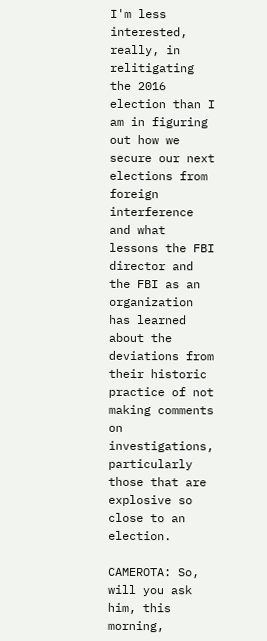I'm less interested, really, in relitigating the 2016 election than I am in figuring out how we secure our next elections from foreign interference and what lessons the FBI director and the FBI as an organization has learned about the deviations from their historic practice of not making comments on investigations, particularly those that are explosive so close to an election.

CAMEROTA: So, will you ask him, this morning,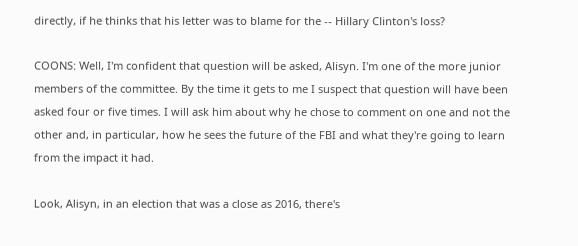directly, if he thinks that his letter was to blame for the -- Hillary Clinton's loss?

COONS: Well, I'm confident that question will be asked, Alisyn. I'm one of the more junior members of the committee. By the time it gets to me I suspect that question will have been asked four or five times. I will ask him about why he chose to comment on one and not the other and, in particular, how he sees the future of the FBI and what they're going to learn from the impact it had.

Look, Alisyn, in an election that was a close as 2016, there's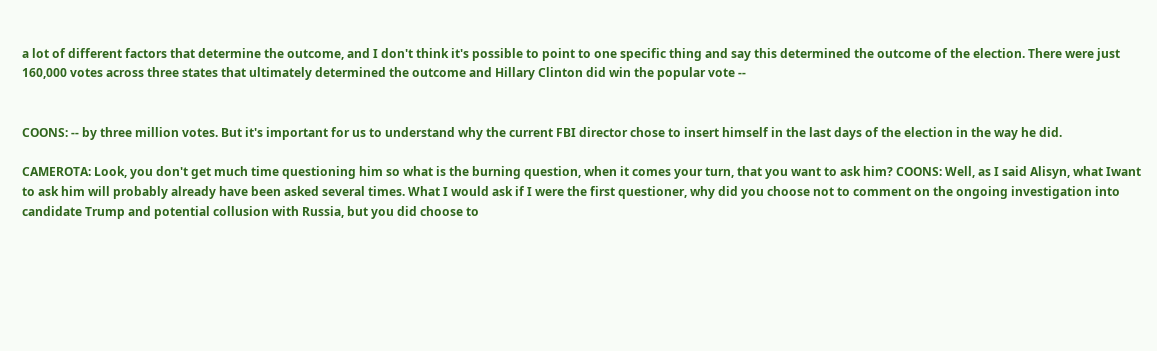a lot of different factors that determine the outcome, and I don't think it's possible to point to one specific thing and say this determined the outcome of the election. There were just 160,000 votes across three states that ultimately determined the outcome and Hillary Clinton did win the popular vote --


COONS: -- by three million votes. But it's important for us to understand why the current FBI director chose to insert himself in the last days of the election in the way he did.

CAMEROTA: Look, you don't get much time questioning him so what is the burning question, when it comes your turn, that you want to ask him? COONS: Well, as I said Alisyn, what Iwant to ask him will probably already have been asked several times. What I would ask if I were the first questioner, why did you choose not to comment on the ongoing investigation into candidate Trump and potential collusion with Russia, but you did choose to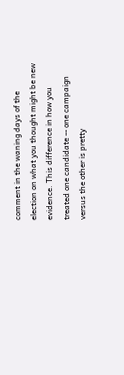comment in the waning days of the election on what you thought might be new evidence. This difference in how you treated one candidate -- one campaign versus the other is pretty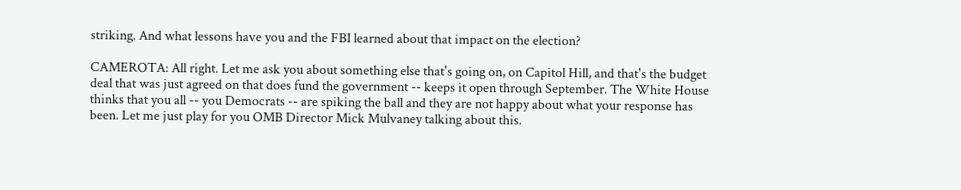striking. And what lessons have you and the FBI learned about that impact on the election?

CAMEROTA: All right. Let me ask you about something else that's going on, on Capitol Hill, and that's the budget deal that was just agreed on that does fund the government -- keeps it open through September. The White House thinks that you all -- you Democrats -- are spiking the ball and they are not happy about what your response has been. Let me just play for you OMB Director Mick Mulvaney talking about this.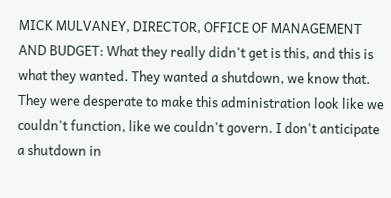MICK MULVANEY, DIRECTOR, OFFICE OF MANAGEMENT AND BUDGET: What they really didn't get is this, and this is what they wanted. They wanted a shutdown, we know that. They were desperate to make this administration look like we couldn't function, like we couldn't govern. I don't anticipate a shutdown in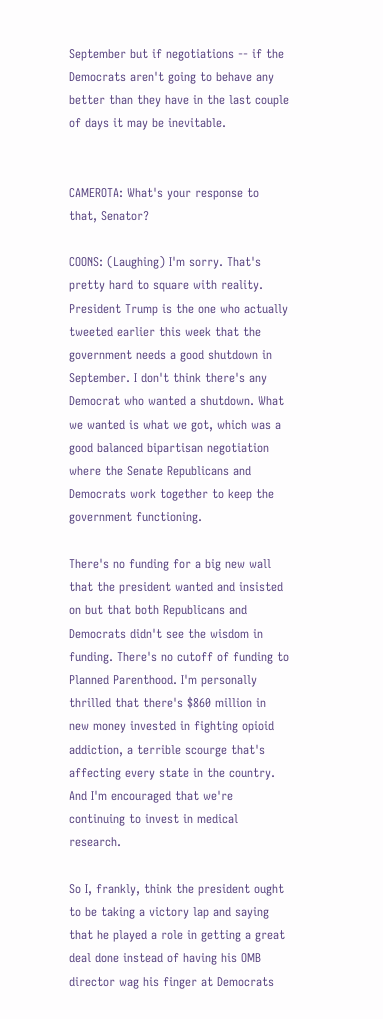September but if negotiations -- if the Democrats aren't going to behave any better than they have in the last couple of days it may be inevitable.


CAMEROTA: What's your response to that, Senator?

COONS: (Laughing) I'm sorry. That's pretty hard to square with reality. President Trump is the one who actually tweeted earlier this week that the government needs a good shutdown in September. I don't think there's any Democrat who wanted a shutdown. What we wanted is what we got, which was a good balanced bipartisan negotiation where the Senate Republicans and Democrats work together to keep the government functioning.

There's no funding for a big new wall that the president wanted and insisted on but that both Republicans and Democrats didn't see the wisdom in funding. There's no cutoff of funding to Planned Parenthood. I'm personally thrilled that there's $860 million in new money invested in fighting opioid addiction, a terrible scourge that's affecting every state in the country. And I'm encouraged that we're continuing to invest in medical research.

So I, frankly, think the president ought to be taking a victory lap and saying that he played a role in getting a great deal done instead of having his OMB director wag his finger at Democrats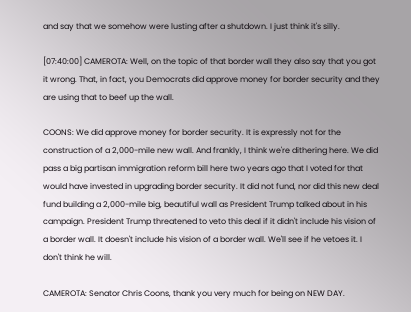and say that we somehow were lusting after a shutdown. I just think it's silly.

[07:40:00] CAMEROTA: Well, on the topic of that border wall they also say that you got it wrong. That, in fact, you Democrats did approve money for border security and they are using that to beef up the wall.

COONS: We did approve money for border security. It is expressly not for the construction of a 2,000-mile new wall. And frankly, I think we're dithering here. We did pass a big partisan immigration reform bill here two years ago that I voted for that would have invested in upgrading border security. It did not fund, nor did this new deal fund building a 2,000-mile big, beautiful wall as President Trump talked about in his campaign. President Trump threatened to veto this deal if it didn't include his vision of a border wall. It doesn't include his vision of a border wall. We'll see if he vetoes it. I don't think he will.

CAMEROTA: Senator Chris Coons, thank you very much for being on NEW DAY.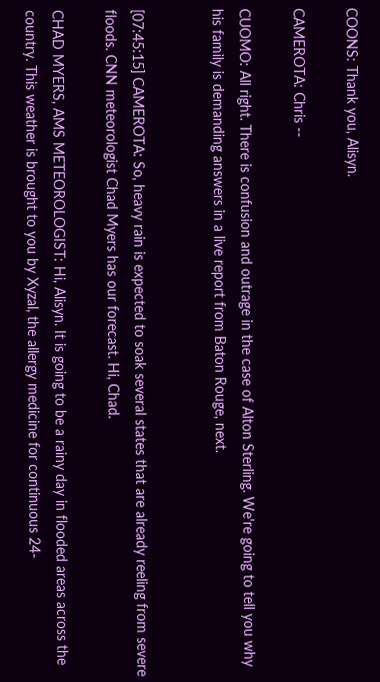COONS: Thank you, Alisyn.

CAMEROTA: Chris --

CUOMO: All right. There is confusion and outrage in the case of Alton Sterling. We're going to tell you why his family is demanding answers in a live report from Baton Rouge, next.


[07:45:15] CAMEROTA: So, heavy rain is expected to soak several states that are already reeling from severe floods. CNN meteorologist Chad Myers has our forecast. Hi, Chad.

CHAD MYERS, AMS METEOROLOGIST: Hi, Alisyn. It is going to be a rainy day in flooded areas across the country. This weather is brought to you by Xyzal, the allergy medicine for continuous 24-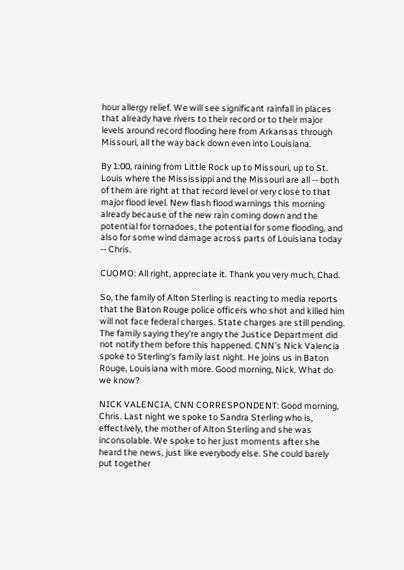hour allergy relief. We will see significant rainfall in places that already have rivers to their record or to their major levels around record flooding here from Arkansas through Missouri, all the way back down even into Louisiana.

By 1:00, raining from Little Rock up to Missouri, up to St. Louis where the Mississippi and the Missouri are all -- both of them are right at that record level or very close to that major flood level. New flash flood warnings this morning already because of the new rain coming down and the potential for tornadoes, the potential for some flooding, and also for some wind damage across parts of Louisiana today -- Chris.

CUOMO: All right, appreciate it. Thank you very much, Chad.

So, the family of Alton Sterling is reacting to media reports that the Baton Rouge police officers who shot and killed him will not face federal charges. State charges are still pending. The family saying they're angry the Justice Department did not notify them before this happened. CNN's Nick Valencia spoke to Sterling's family last night. He joins us in Baton Rouge, Louisiana with more. Good morning, Nick. What do we know?

NICK VALENCIA, CNN CORRESPONDENT: Good morning, Chris. Last night we spoke to Sandra Sterling who is, effectively, the mother of Alton Sterling and she was inconsolable. We spoke to her just moments after she heard the news, just like everybody else. She could barely put together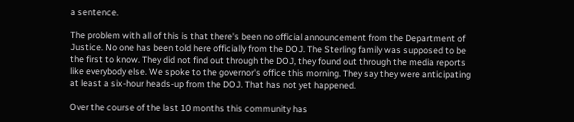a sentence.

The problem with all of this is that there's been no official announcement from the Department of Justice. No one has been told here officially from the DOJ. The Sterling family was supposed to be the first to know. They did not find out through the DOJ, they found out through the media reports like everybody else. We spoke to the governor's office this morning. They say they were anticipating at least a six-hour heads-up from the DOJ. That has not yet happened.

Over the course of the last 10 months this community has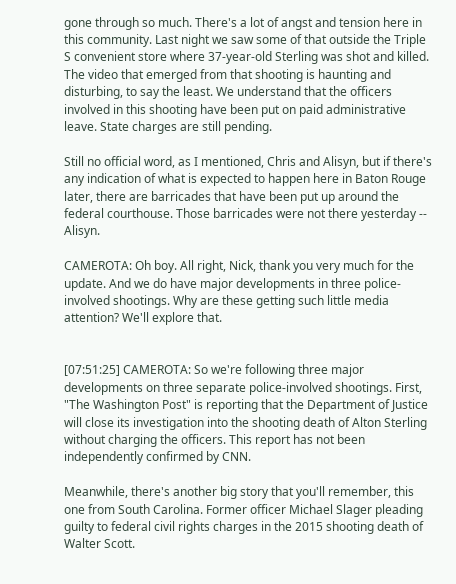gone through so much. There's a lot of angst and tension here in this community. Last night we saw some of that outside the Triple S convenient store where 37-year-old Sterling was shot and killed. The video that emerged from that shooting is haunting and disturbing, to say the least. We understand that the officers involved in this shooting have been put on paid administrative leave. State charges are still pending.

Still no official word, as I mentioned, Chris and Alisyn, but if there's any indication of what is expected to happen here in Baton Rouge later, there are barricades that have been put up around the federal courthouse. Those barricades were not there yesterday -- Alisyn.

CAMEROTA: Oh boy. All right, Nick, thank you very much for the update. And we do have major developments in three police-involved shootings. Why are these getting such little media attention? We'll explore that.


[07:51:25] CAMEROTA: So we're following three major developments on three separate police-involved shootings. First, "The Washington Post" is reporting that the Department of Justice will close its investigation into the shooting death of Alton Sterling without charging the officers. This report has not been independently confirmed by CNN.

Meanwhile, there's another big story that you'll remember, this one from South Carolina. Former officer Michael Slager pleading guilty to federal civil rights charges in the 2015 shooting death of Walter Scott.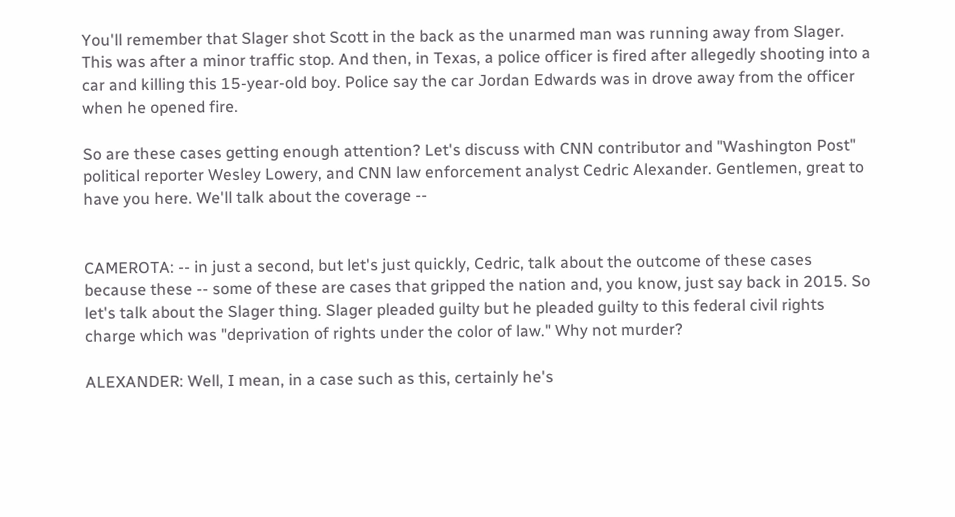You'll remember that Slager shot Scott in the back as the unarmed man was running away from Slager. This was after a minor traffic stop. And then, in Texas, a police officer is fired after allegedly shooting into a car and killing this 15-year-old boy. Police say the car Jordan Edwards was in drove away from the officer when he opened fire.

So are these cases getting enough attention? Let's discuss with CNN contributor and "Washington Post" political reporter Wesley Lowery, and CNN law enforcement analyst Cedric Alexander. Gentlemen, great to have you here. We'll talk about the coverage --


CAMEROTA: -- in just a second, but let's just quickly, Cedric, talk about the outcome of these cases because these -- some of these are cases that gripped the nation and, you know, just say back in 2015. So let's talk about the Slager thing. Slager pleaded guilty but he pleaded guilty to this federal civil rights charge which was "deprivation of rights under the color of law." Why not murder?

ALEXANDER: Well, I mean, in a case such as this, certainly he's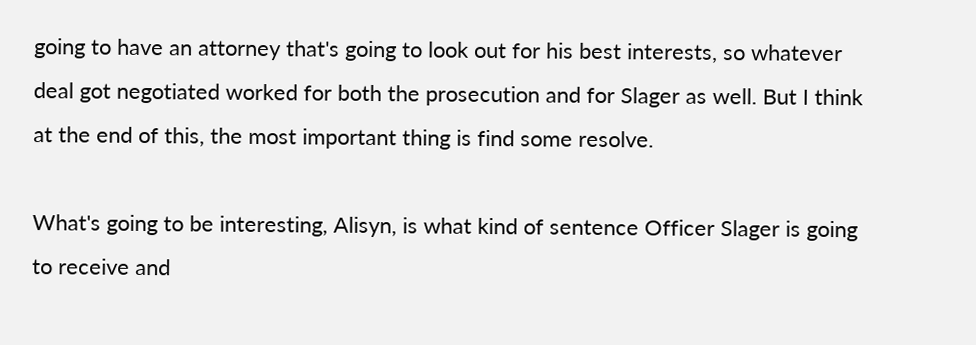going to have an attorney that's going to look out for his best interests, so whatever deal got negotiated worked for both the prosecution and for Slager as well. But I think at the end of this, the most important thing is find some resolve.

What's going to be interesting, Alisyn, is what kind of sentence Officer Slager is going to receive and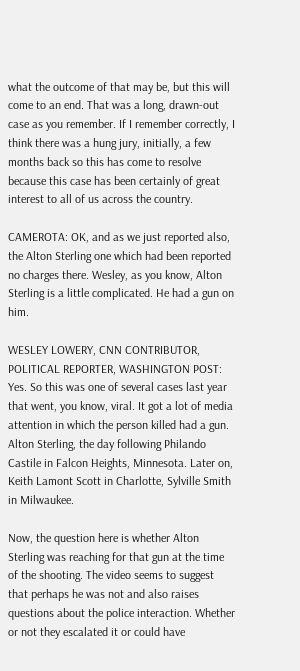what the outcome of that may be, but this will come to an end. That was a long, drawn-out case as you remember. If I remember correctly, I think there was a hung jury, initially, a few months back so this has come to resolve because this case has been certainly of great interest to all of us across the country.

CAMEROTA: OK, and as we just reported also, the Alton Sterling one which had been reported no charges there. Wesley, as you know, Alton Sterling is a little complicated. He had a gun on him.

WESLEY LOWERY, CNN CONTRIBUTOR, POLITICAL REPORTER, WASHINGTON POST: Yes. So this was one of several cases last year that went, you know, viral. It got a lot of media attention in which the person killed had a gun. Alton Sterling, the day following Philando Castile in Falcon Heights, Minnesota. Later on, Keith Lamont Scott in Charlotte, Sylville Smith in Milwaukee.

Now, the question here is whether Alton Sterling was reaching for that gun at the time of the shooting. The video seems to suggest that perhaps he was not and also raises questions about the police interaction. Whether or not they escalated it or could have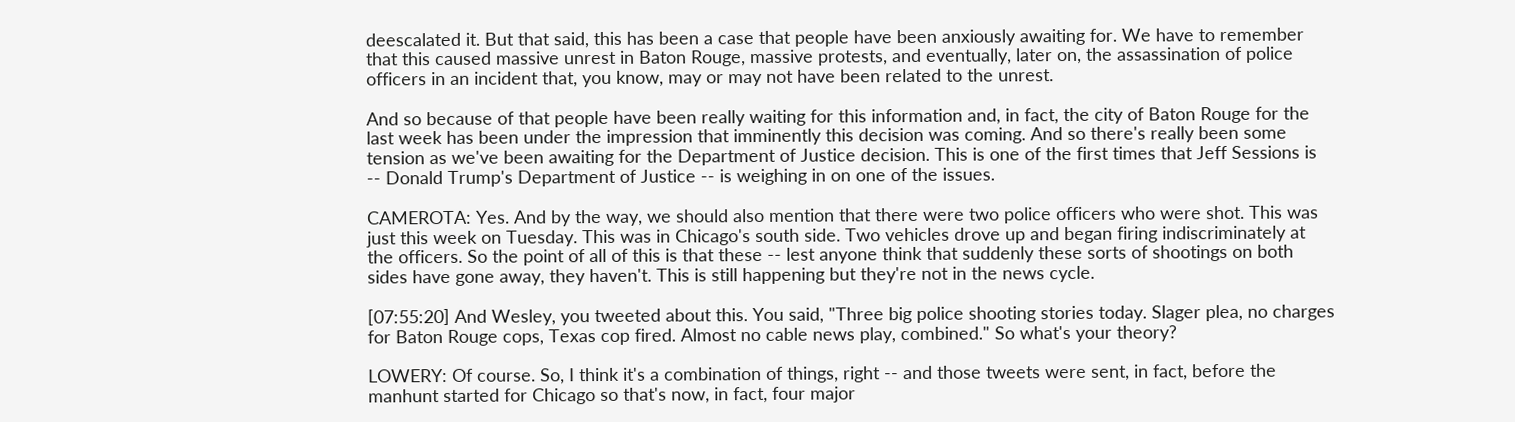deescalated it. But that said, this has been a case that people have been anxiously awaiting for. We have to remember that this caused massive unrest in Baton Rouge, massive protests, and eventually, later on, the assassination of police officers in an incident that, you know, may or may not have been related to the unrest.

And so because of that people have been really waiting for this information and, in fact, the city of Baton Rouge for the last week has been under the impression that imminently this decision was coming. And so there's really been some tension as we've been awaiting for the Department of Justice decision. This is one of the first times that Jeff Sessions is -- Donald Trump's Department of Justice -- is weighing in on one of the issues.

CAMEROTA: Yes. And by the way, we should also mention that there were two police officers who were shot. This was just this week on Tuesday. This was in Chicago's south side. Two vehicles drove up and began firing indiscriminately at the officers. So the point of all of this is that these -- lest anyone think that suddenly these sorts of shootings on both sides have gone away, they haven't. This is still happening but they're not in the news cycle.

[07:55:20] And Wesley, you tweeted about this. You said, "Three big police shooting stories today. Slager plea, no charges for Baton Rouge cops, Texas cop fired. Almost no cable news play, combined." So what's your theory?

LOWERY: Of course. So, I think it's a combination of things, right -- and those tweets were sent, in fact, before the manhunt started for Chicago so that's now, in fact, four major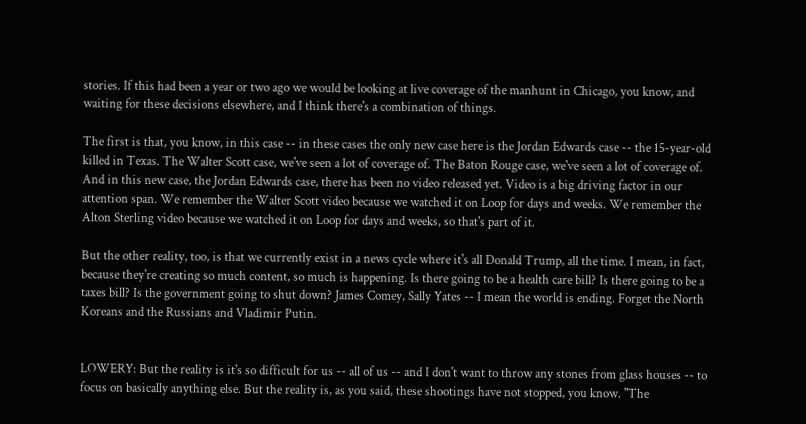stories. If this had been a year or two ago we would be looking at live coverage of the manhunt in Chicago, you know, and waiting for these decisions elsewhere, and I think there's a combination of things.

The first is that, you know, in this case -- in these cases the only new case here is the Jordan Edwards case -- the 15-year-old killed in Texas. The Walter Scott case, we've seen a lot of coverage of. The Baton Rouge case, we've seen a lot of coverage of. And in this new case, the Jordan Edwards case, there has been no video released yet. Video is a big driving factor in our attention span. We remember the Walter Scott video because we watched it on Loop for days and weeks. We remember the Alton Sterling video because we watched it on Loop for days and weeks, so that's part of it.

But the other reality, too, is that we currently exist in a news cycle where it's all Donald Trump, all the time. I mean, in fact, because they're creating so much content, so much is happening. Is there going to be a health care bill? Is there going to be a taxes bill? Is the government going to shut down? James Comey, Sally Yates -- I mean the world is ending. Forget the North Koreans and the Russians and Vladimir Putin.


LOWERY: But the reality is it's so difficult for us -- all of us -- and I don't want to throw any stones from glass houses -- to focus on basically anything else. But the reality is, as you said, these shootings have not stopped, you know. "The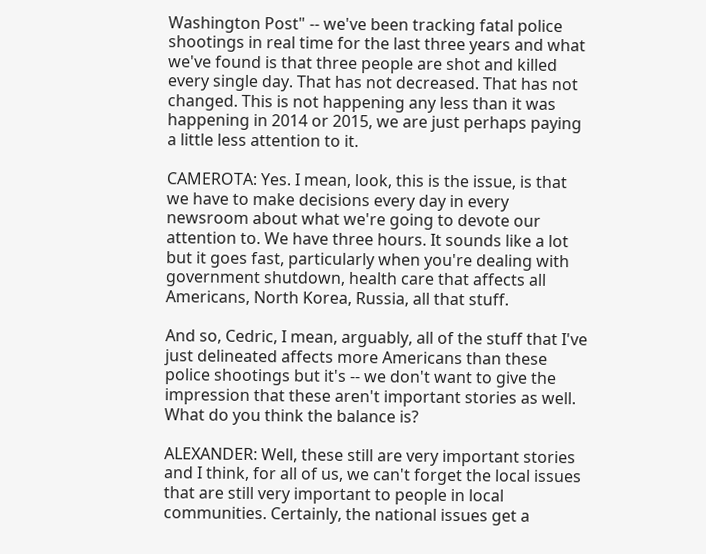Washington Post" -- we've been tracking fatal police shootings in real time for the last three years and what we've found is that three people are shot and killed every single day. That has not decreased. That has not changed. This is not happening any less than it was happening in 2014 or 2015, we are just perhaps paying a little less attention to it.

CAMEROTA: Yes. I mean, look, this is the issue, is that we have to make decisions every day in every newsroom about what we're going to devote our attention to. We have three hours. It sounds like a lot but it goes fast, particularly when you're dealing with government shutdown, health care that affects all Americans, North Korea, Russia, all that stuff.

And so, Cedric, I mean, arguably, all of the stuff that I've just delineated affects more Americans than these police shootings but it's -- we don't want to give the impression that these aren't important stories as well. What do you think the balance is?

ALEXANDER: Well, these still are very important stories and I think, for all of us, we can't forget the local issues that are still very important to people in local communities. Certainly, the national issues get a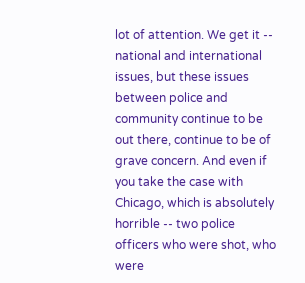lot of attention. We get it -- national and international issues, but these issues between police and community continue to be out there, continue to be of grave concern. And even if you take the case with Chicago, which is absolutely horrible -- two police officers who were shot, who were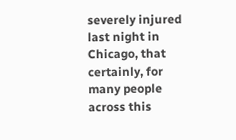severely injured last night in Chicago, that certainly, for many people across this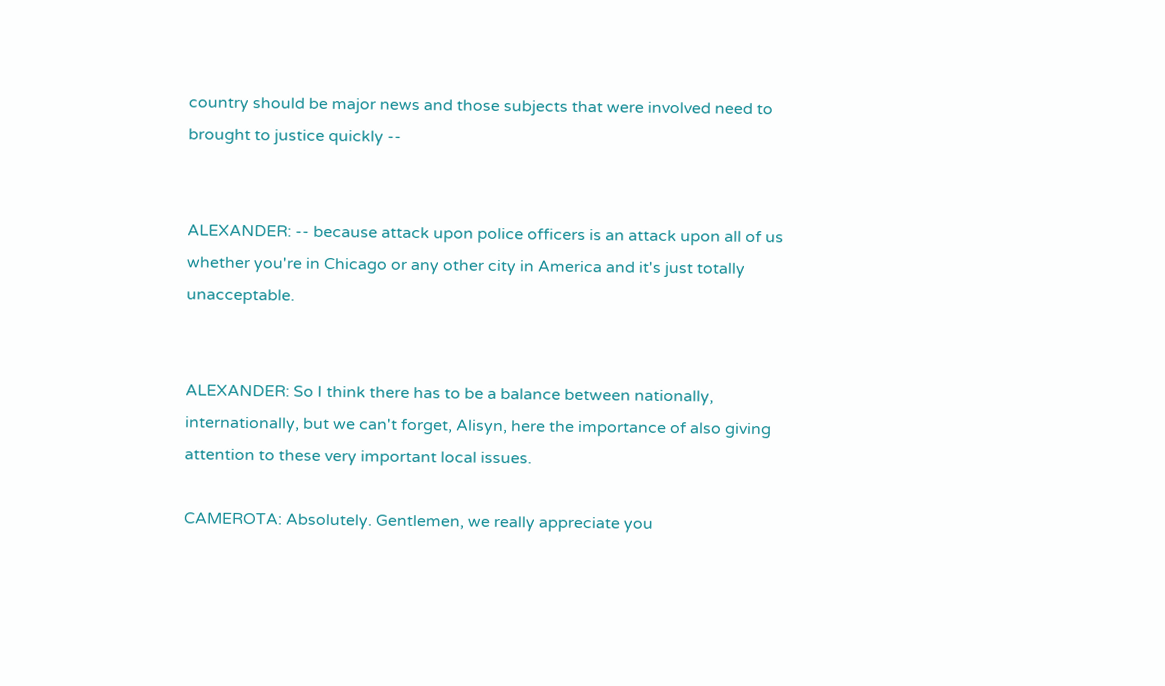country should be major news and those subjects that were involved need to brought to justice quickly --


ALEXANDER: -- because attack upon police officers is an attack upon all of us whether you're in Chicago or any other city in America and it's just totally unacceptable.


ALEXANDER: So I think there has to be a balance between nationally, internationally, but we can't forget, Alisyn, here the importance of also giving attention to these very important local issues.

CAMEROTA: Absolutely. Gentlemen, we really appreciate you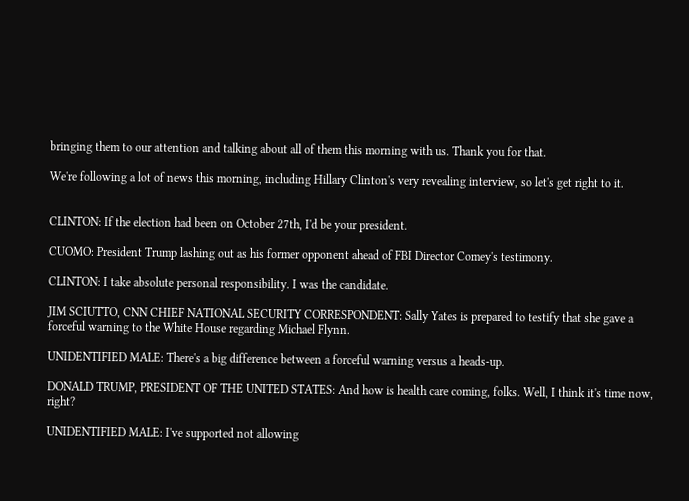bringing them to our attention and talking about all of them this morning with us. Thank you for that.

We're following a lot of news this morning, including Hillary Clinton's very revealing interview, so let's get right to it.


CLINTON: If the election had been on October 27th, I'd be your president.

CUOMO: President Trump lashing out as his former opponent ahead of FBI Director Comey's testimony.

CLINTON: I take absolute personal responsibility. I was the candidate.

JIM SCIUTTO, CNN CHIEF NATIONAL SECURITY CORRESPONDENT: Sally Yates is prepared to testify that she gave a forceful warning to the White House regarding Michael Flynn.

UNIDENTIFIED MALE: There's a big difference between a forceful warning versus a heads-up.

DONALD TRUMP, PRESIDENT OF THE UNITED STATES: And how is health care coming, folks. Well, I think it's time now, right?

UNIDENTIFIED MALE: I've supported not allowing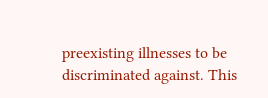preexisting illnesses to be discriminated against. This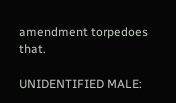amendment torpedoes that.

UNIDENTIFIED MALE: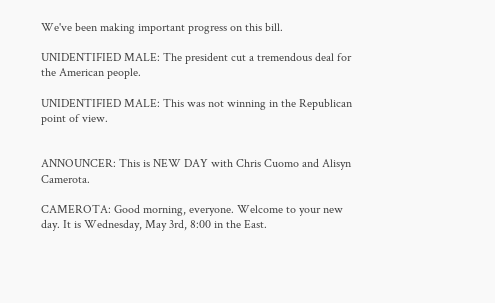We've been making important progress on this bill.

UNIDENTIFIED MALE: The president cut a tremendous deal for the American people.

UNIDENTIFIED MALE: This was not winning in the Republican point of view.


ANNOUNCER: This is NEW DAY with Chris Cuomo and Alisyn Camerota.

CAMEROTA: Good morning, everyone. Welcome to your new day. It is Wednesday, May 3rd, 8:00 in the East.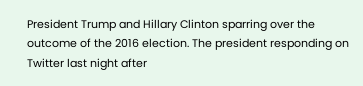President Trump and Hillary Clinton sparring over the outcome of the 2016 election. The president responding on Twitter last night after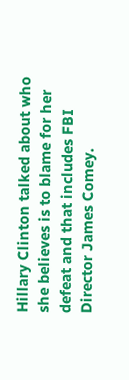Hillary Clinton talked about who she believes is to blame for her defeat and that includes FBI Director James Comey.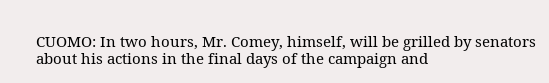CUOMO: In two hours, Mr. Comey, himself, will be grilled by senators about his actions in the final days of the campaign and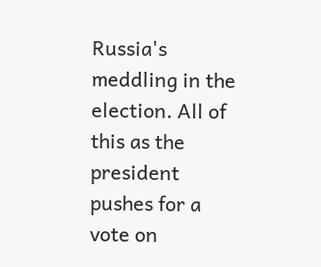Russia's meddling in the election. All of this as the president pushes for a vote on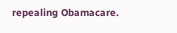repealing Obamacare.